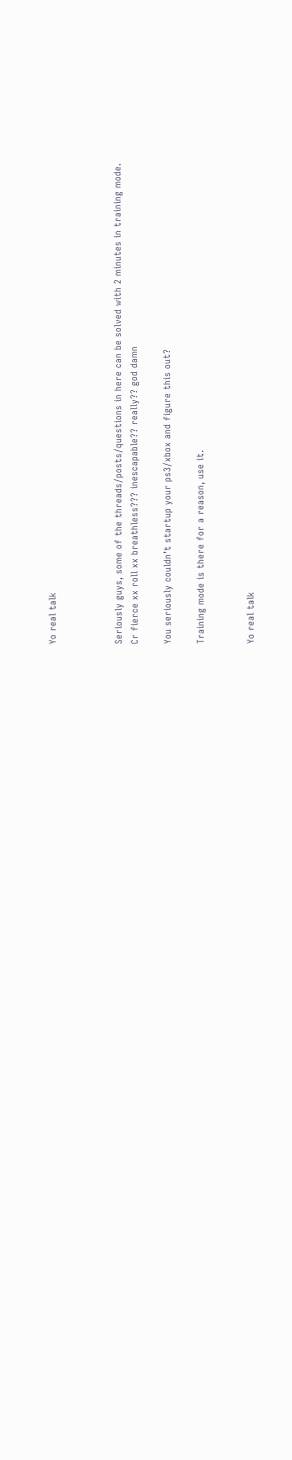Yo real talk



Seriously guys, some of the threads/posts/questions in here can be solved with 2 minutes in training mode.
Cr fierce xx roll xx breathless??? inescapable?? really?? god damn

You seriously couldn’t startup your ps3/xbox and figure this out?

Training mode is there for a reason, use it.


Yo real talk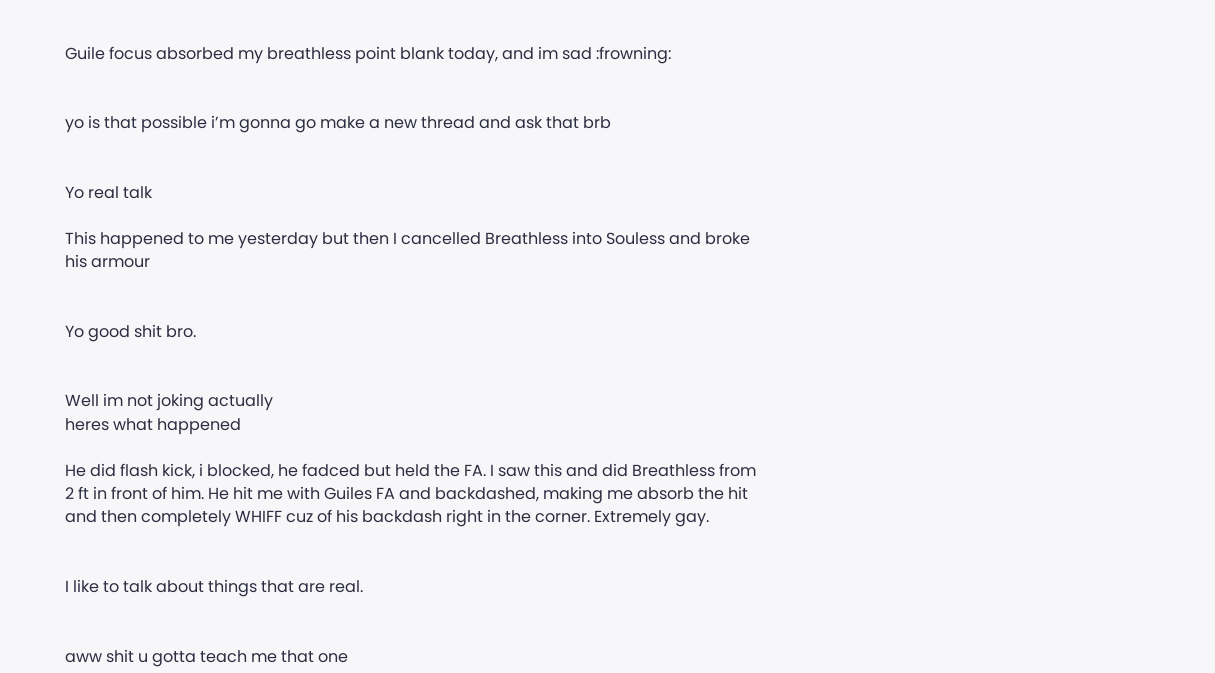Guile focus absorbed my breathless point blank today, and im sad :frowning:


yo is that possible i’m gonna go make a new thread and ask that brb


Yo real talk

This happened to me yesterday but then I cancelled Breathless into Souless and broke his armour


Yo good shit bro.


Well im not joking actually
heres what happened

He did flash kick, i blocked, he fadced but held the FA. I saw this and did Breathless from 2 ft in front of him. He hit me with Guiles FA and backdashed, making me absorb the hit and then completely WHIFF cuz of his backdash right in the corner. Extremely gay.


I like to talk about things that are real.


aww shit u gotta teach me that one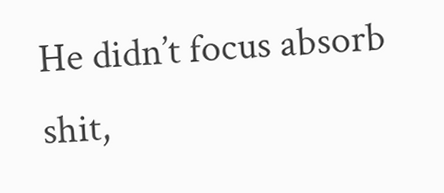He didn’t focus absorb shit,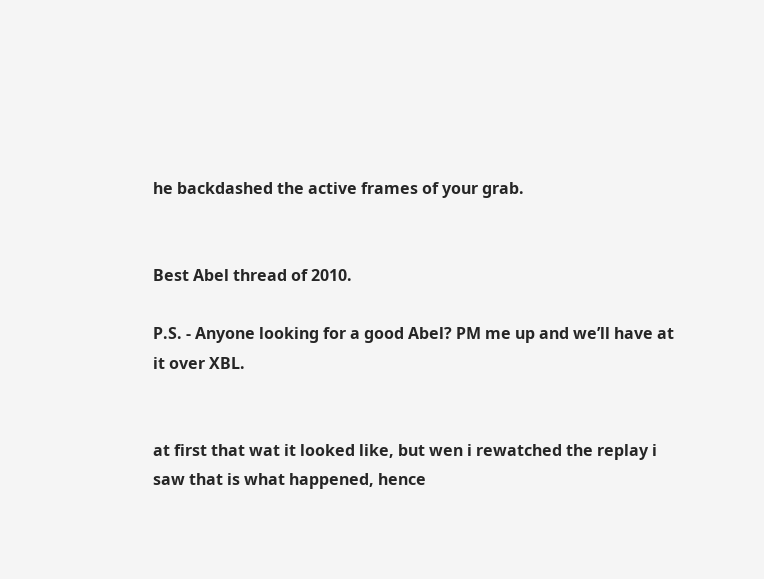he backdashed the active frames of your grab.


Best Abel thread of 2010.

P.S. - Anyone looking for a good Abel? PM me up and we’ll have at it over XBL.


at first that wat it looked like, but wen i rewatched the replay i saw that is what happened, hence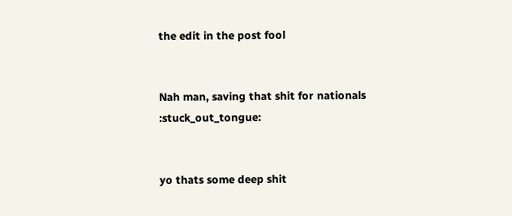the edit in the post fool


Nah man, saving that shit for nationals :stuck_out_tongue:


yo thats some deep shit